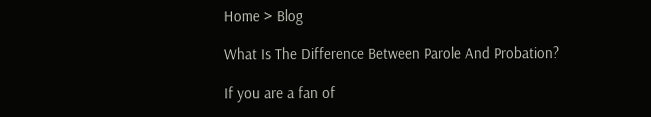Home > Blog

What Is The Difference Between Parole And Probation?

If you are a fan of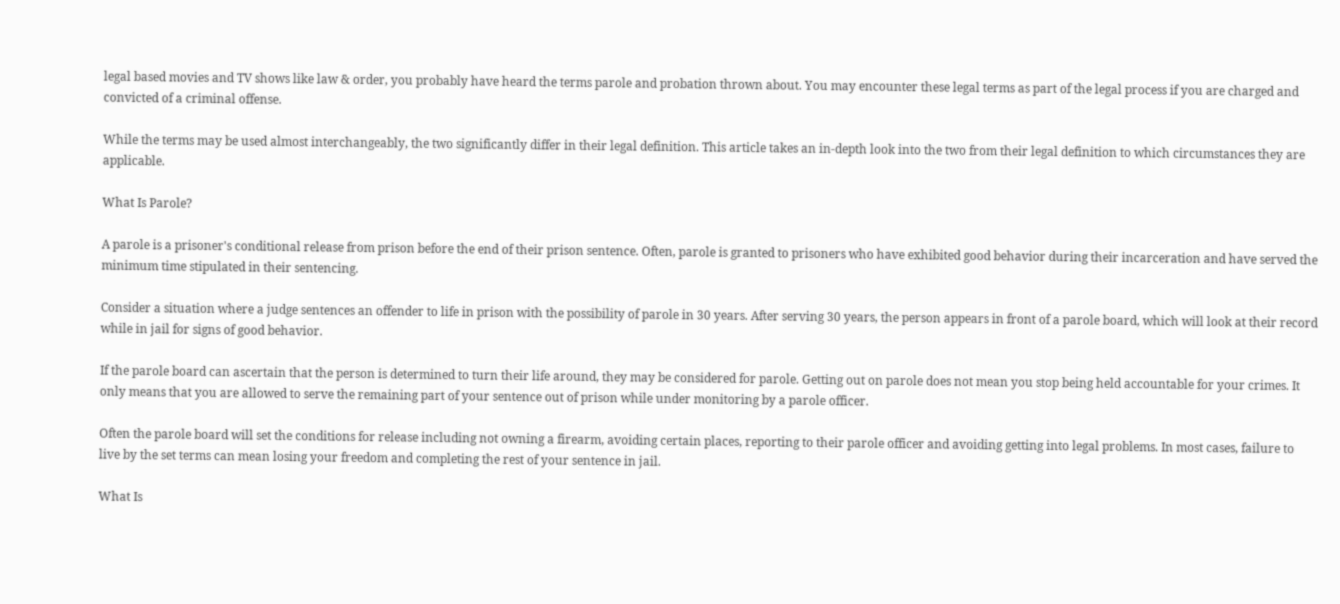legal based movies and TV shows like law & order, you probably have heard the terms parole and probation thrown about. You may encounter these legal terms as part of the legal process if you are charged and convicted of a criminal offense.

While the terms may be used almost interchangeably, the two significantly differ in their legal definition. This article takes an in-depth look into the two from their legal definition to which circumstances they are applicable.

What Is Parole?

A parole is a prisoner's conditional release from prison before the end of their prison sentence. Often, parole is granted to prisoners who have exhibited good behavior during their incarceration and have served the minimum time stipulated in their sentencing.

Consider a situation where a judge sentences an offender to life in prison with the possibility of parole in 30 years. After serving 30 years, the person appears in front of a parole board, which will look at their record while in jail for signs of good behavior.

If the parole board can ascertain that the person is determined to turn their life around, they may be considered for parole. Getting out on parole does not mean you stop being held accountable for your crimes. It only means that you are allowed to serve the remaining part of your sentence out of prison while under monitoring by a parole officer.

Often the parole board will set the conditions for release including not owning a firearm, avoiding certain places, reporting to their parole officer and avoiding getting into legal problems. In most cases, failure to live by the set terms can mean losing your freedom and completing the rest of your sentence in jail.

What Is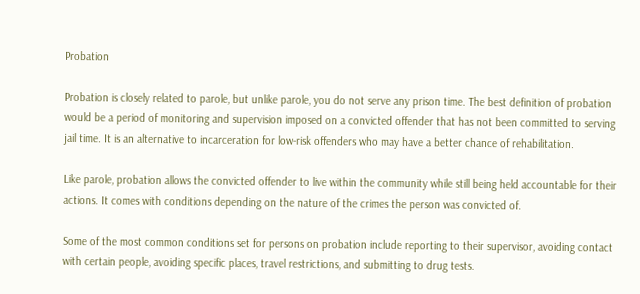Probation

Probation is closely related to parole, but unlike parole, you do not serve any prison time. The best definition of probation would be a period of monitoring and supervision imposed on a convicted offender that has not been committed to serving jail time. It is an alternative to incarceration for low-risk offenders who may have a better chance of rehabilitation.

Like parole, probation allows the convicted offender to live within the community while still being held accountable for their actions. It comes with conditions depending on the nature of the crimes the person was convicted of.

Some of the most common conditions set for persons on probation include reporting to their supervisor, avoiding contact with certain people, avoiding specific places, travel restrictions, and submitting to drug tests.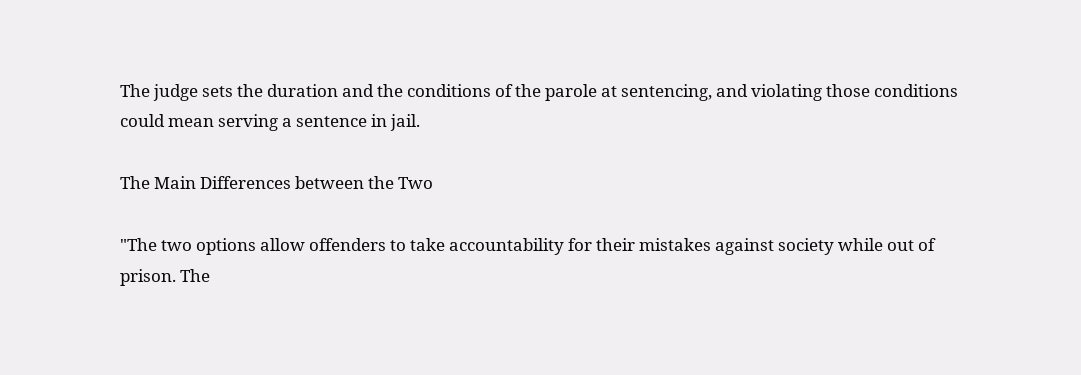The judge sets the duration and the conditions of the parole at sentencing, and violating those conditions could mean serving a sentence in jail.

The Main Differences between the Two

"The two options allow offenders to take accountability for their mistakes against society while out of prison. The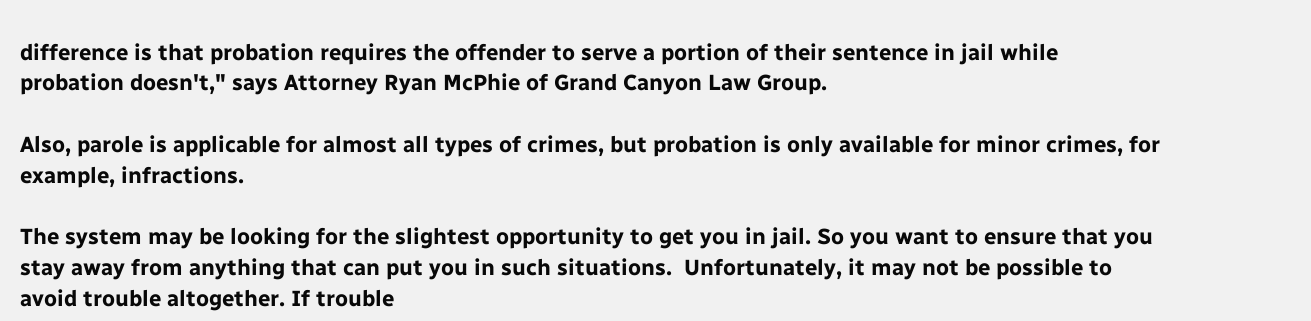difference is that probation requires the offender to serve a portion of their sentence in jail while probation doesn't," says Attorney Ryan McPhie of Grand Canyon Law Group.

Also, parole is applicable for almost all types of crimes, but probation is only available for minor crimes, for example, infractions.

The system may be looking for the slightest opportunity to get you in jail. So you want to ensure that you stay away from anything that can put you in such situations.  Unfortunately, it may not be possible to avoid trouble altogether. If trouble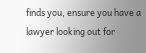finds you, ensure you have a lawyer looking out for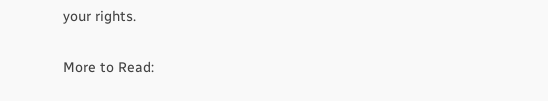your rights.

More to Read: